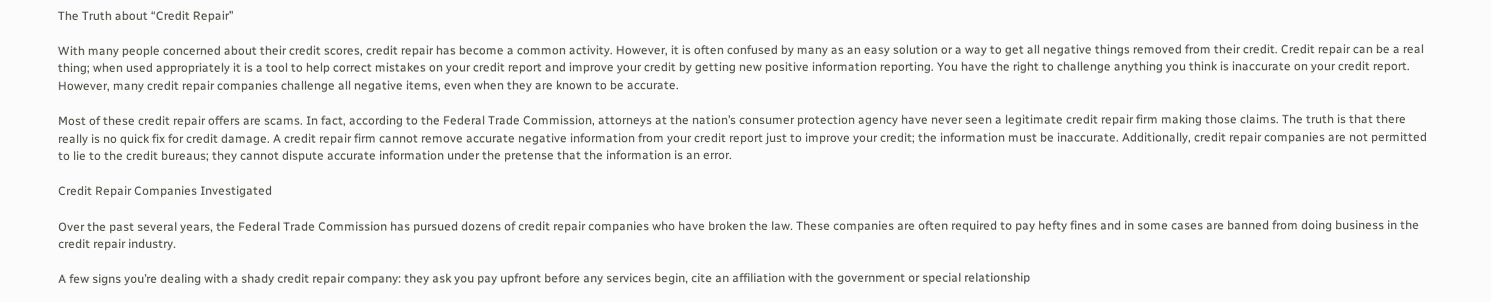The Truth about “Credit Repair”

With many people concerned about their credit scores, credit repair has become a common activity. However, it is often confused by many as an easy solution or a way to get all negative things removed from their credit. Credit repair can be a real thing; when used appropriately it is a tool to help correct mistakes on your credit report and improve your credit by getting new positive information reporting. You have the right to challenge anything you think is inaccurate on your credit report. However, many credit repair companies challenge all negative items, even when they are known to be accurate.

Most of these credit repair offers are scams. In fact, according to the Federal Trade Commission, attorneys at the nation’s consumer protection agency have never seen a legitimate credit repair firm making those claims. The truth is that there really is no quick fix for credit damage. A credit repair firm cannot remove accurate negative information from your credit report just to improve your credit; the information must be inaccurate. Additionally, credit repair companies are not permitted to lie to the credit bureaus; they cannot dispute accurate information under the pretense that the information is an error.

Credit Repair Companies Investigated

Over the past several years, the Federal Trade Commission has pursued dozens of credit repair companies who have broken the law. These companies are often required to pay hefty fines and in some cases are banned from doing business in the credit repair industry.

A few signs you’re dealing with a shady credit repair company: they ask you pay upfront before any services begin, cite an affiliation with the government or special relationship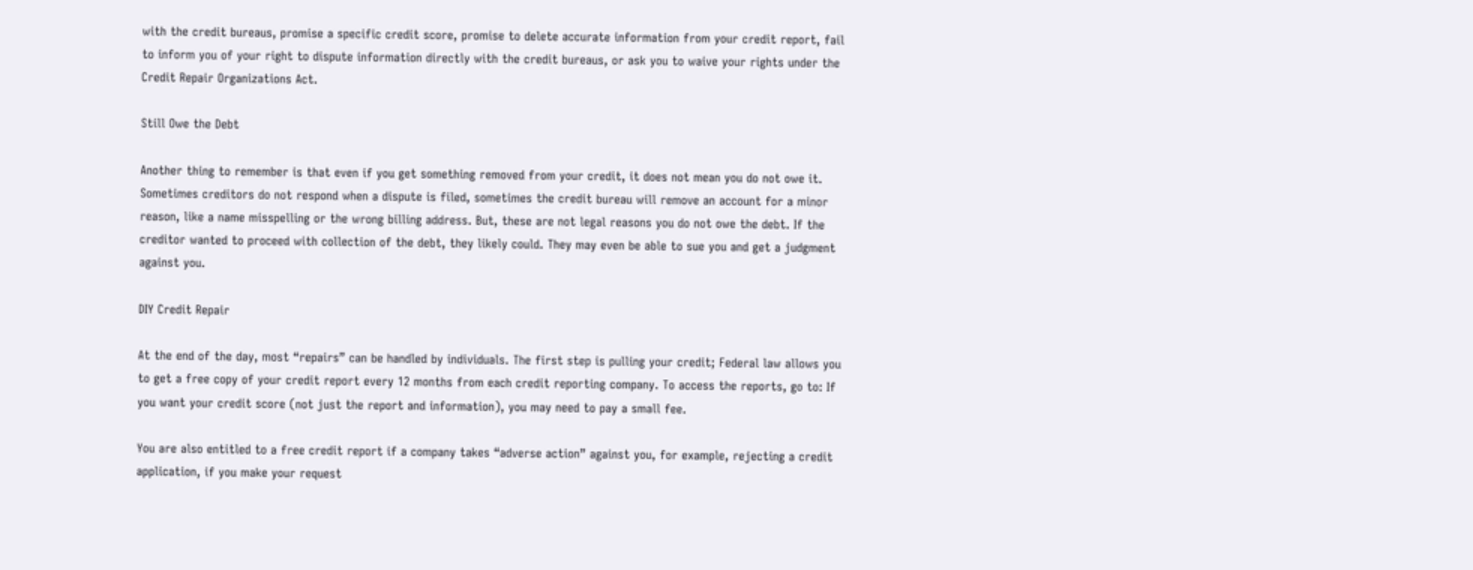with the credit bureaus, promise a specific credit score, promise to delete accurate information from your credit report, fail to inform you of your right to dispute information directly with the credit bureaus, or ask you to waive your rights under the Credit Repair Organizations Act.

Still Owe the Debt

Another thing to remember is that even if you get something removed from your credit, it does not mean you do not owe it. Sometimes creditors do not respond when a dispute is filed, sometimes the credit bureau will remove an account for a minor reason, like a name misspelling or the wrong billing address. But, these are not legal reasons you do not owe the debt. If the creditor wanted to proceed with collection of the debt, they likely could. They may even be able to sue you and get a judgment against you.

DIY Credit Repair

At the end of the day, most “repairs” can be handled by individuals. The first step is pulling your credit; Federal law allows you to get a free copy of your credit report every 12 months from each credit reporting company. To access the reports, go to: If you want your credit score (not just the report and information), you may need to pay a small fee.

You are also entitled to a free credit report if a company takes “adverse action” against you, for example, rejecting a credit application, if you make your request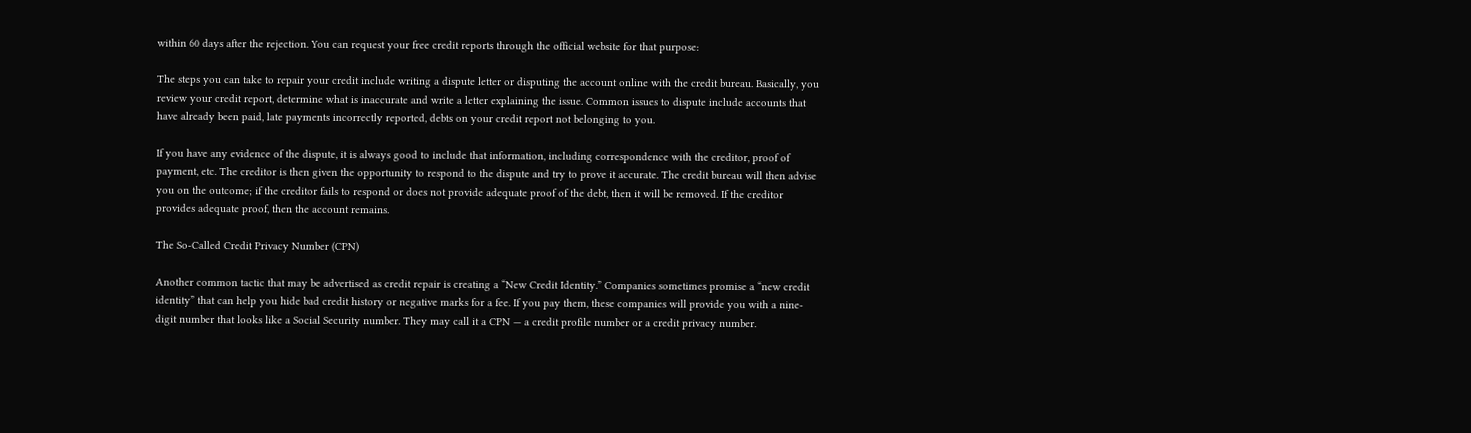within 60 days after the rejection. You can request your free credit reports through the official website for that purpose:

The steps you can take to repair your credit include writing a dispute letter or disputing the account online with the credit bureau. Basically, you review your credit report, determine what is inaccurate and write a letter explaining the issue. Common issues to dispute include accounts that have already been paid, late payments incorrectly reported, debts on your credit report not belonging to you.

If you have any evidence of the dispute, it is always good to include that information, including correspondence with the creditor, proof of payment, etc. The creditor is then given the opportunity to respond to the dispute and try to prove it accurate. The credit bureau will then advise you on the outcome; if the creditor fails to respond or does not provide adequate proof of the debt, then it will be removed. If the creditor provides adequate proof, then the account remains.

The So-Called Credit Privacy Number (CPN)

Another common tactic that may be advertised as credit repair is creating a “New Credit Identity.” Companies sometimes promise a “new credit identity” that can help you hide bad credit history or negative marks for a fee. If you pay them, these companies will provide you with a nine-digit number that looks like a Social Security number. They may call it a CPN — a credit profile number or a credit privacy number.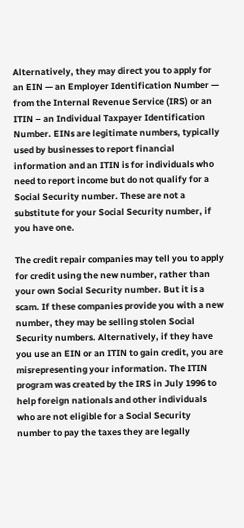Alternatively, they may direct you to apply for an EIN — an Employer Identification Number — from the Internal Revenue Service (IRS) or an ITIN – an Individual Taxpayer Identification Number. EINs are legitimate numbers, typically used by businesses to report financial information and an ITIN is for individuals who need to report income but do not qualify for a Social Security number. These are not a substitute for your Social Security number, if you have one.

The credit repair companies may tell you to apply for credit using the new number, rather than your own Social Security number. But it is a scam. If these companies provide you with a new number, they may be selling stolen Social Security numbers. Alternatively, if they have you use an EIN or an ITIN to gain credit, you are misrepresenting your information. The ITIN program was created by the IRS in July 1996 to help foreign nationals and other individuals who are not eligible for a Social Security number to pay the taxes they are legally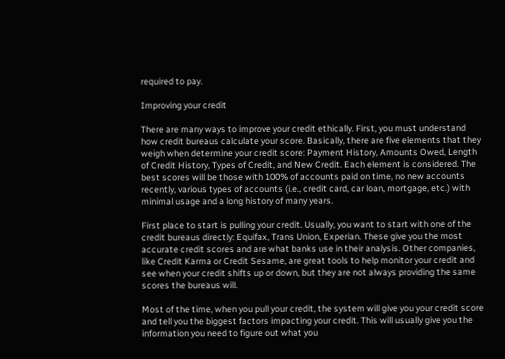required to pay.

Improving your credit

There are many ways to improve your credit ethically. First, you must understand how credit bureaus calculate your score. Basically, there are five elements that they weigh when determine your credit score: Payment History, Amounts Owed, Length of Credit History, Types of Credit, and New Credit. Each element is considered. The best scores will be those with 100% of accounts paid on time, no new accounts recently, various types of accounts (i.e., credit card, car loan, mortgage, etc.) with minimal usage and a long history of many years.

First place to start is pulling your credit. Usually, you want to start with one of the credit bureaus directly: Equifax, Trans Union, Experian. These give you the most accurate credit scores and are what banks use in their analysis. Other companies, like Credit Karma or Credit Sesame, are great tools to help monitor your credit and see when your credit shifts up or down, but they are not always providing the same scores the bureaus will.

Most of the time, when you pull your credit, the system will give you your credit score and tell you the biggest factors impacting your credit. This will usually give you the information you need to figure out what you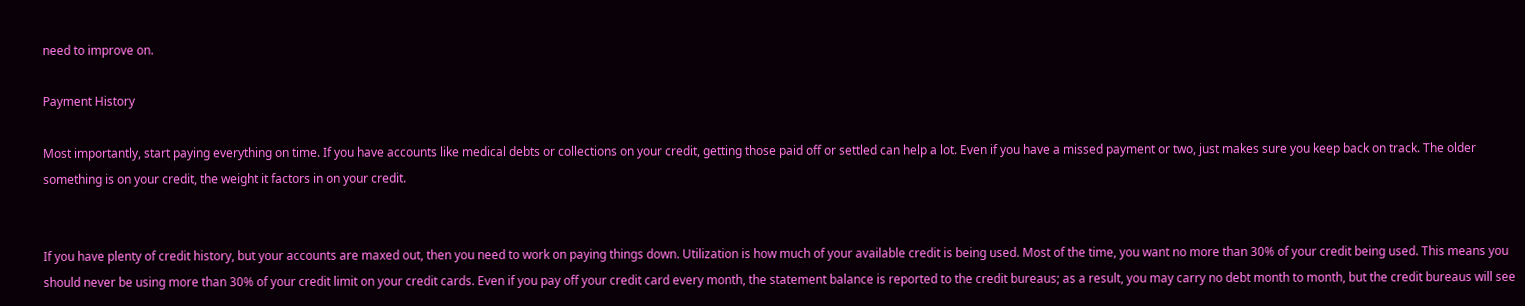need to improve on.

Payment History

Most importantly, start paying everything on time. If you have accounts like medical debts or collections on your credit, getting those paid off or settled can help a lot. Even if you have a missed payment or two, just makes sure you keep back on track. The older something is on your credit, the weight it factors in on your credit.


If you have plenty of credit history, but your accounts are maxed out, then you need to work on paying things down. Utilization is how much of your available credit is being used. Most of the time, you want no more than 30% of your credit being used. This means you should never be using more than 30% of your credit limit on your credit cards. Even if you pay off your credit card every month, the statement balance is reported to the credit bureaus; as a result, you may carry no debt month to month, but the credit bureaus will see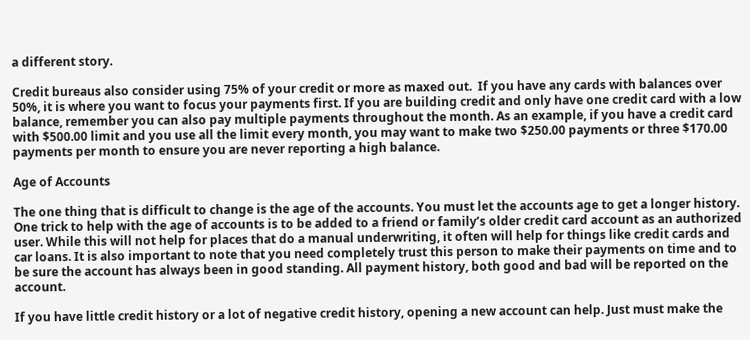a different story.

Credit bureaus also consider using 75% of your credit or more as maxed out.  If you have any cards with balances over 50%, it is where you want to focus your payments first. If you are building credit and only have one credit card with a low balance, remember you can also pay multiple payments throughout the month. As an example, if you have a credit card with $500.00 limit and you use all the limit every month, you may want to make two $250.00 payments or three $170.00 payments per month to ensure you are never reporting a high balance.

Age of Accounts

The one thing that is difficult to change is the age of the accounts. You must let the accounts age to get a longer history. One trick to help with the age of accounts is to be added to a friend or family’s older credit card account as an authorized user. While this will not help for places that do a manual underwriting, it often will help for things like credit cards and car loans. It is also important to note that you need completely trust this person to make their payments on time and to be sure the account has always been in good standing. All payment history, both good and bad will be reported on the account.

If you have little credit history or a lot of negative credit history, opening a new account can help. Just must make the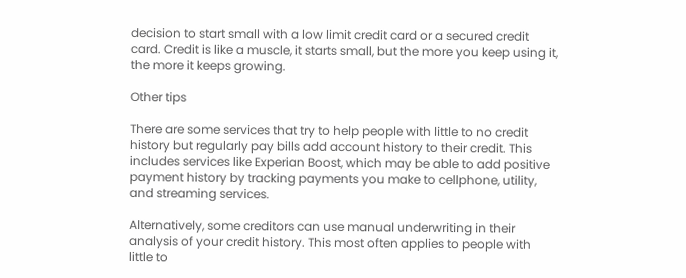decision to start small with a low limit credit card or a secured credit card. Credit is like a muscle, it starts small, but the more you keep using it, the more it keeps growing.

Other tips

There are some services that try to help people with little to no credit history but regularly pay bills add account history to their credit. This includes services like Experian Boost, which may be able to add positive payment history by tracking payments you make to cellphone, utility, and streaming services.

Alternatively, some creditors can use manual underwriting in their analysis of your credit history. This most often applies to people with little to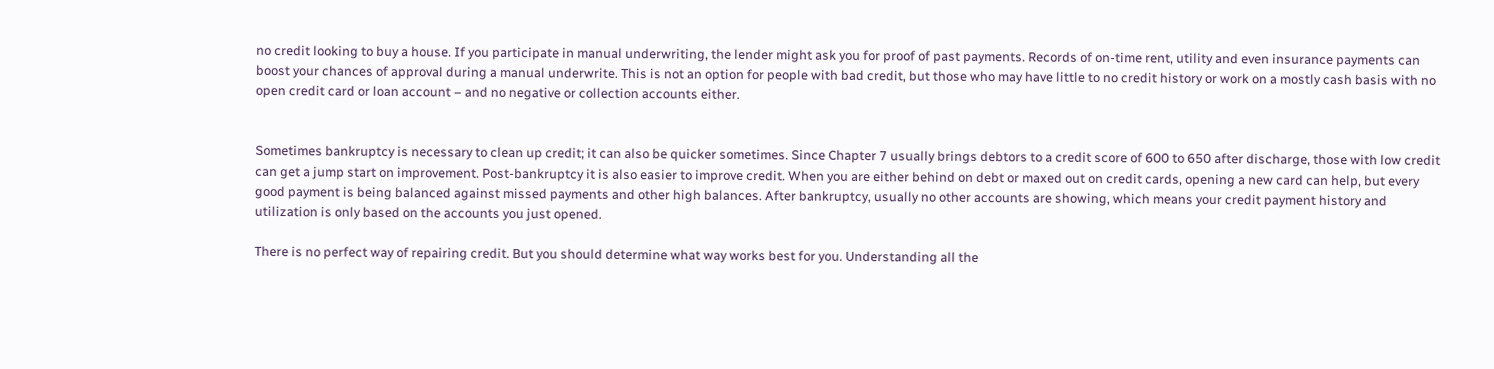no credit looking to buy a house. If you participate in manual underwriting, the lender might ask you for proof of past payments. Records of on-time rent, utility and even insurance payments can boost your chances of approval during a manual underwrite. This is not an option for people with bad credit, but those who may have little to no credit history or work on a mostly cash basis with no open credit card or loan account – and no negative or collection accounts either.


Sometimes bankruptcy is necessary to clean up credit; it can also be quicker sometimes. Since Chapter 7 usually brings debtors to a credit score of 600 to 650 after discharge, those with low credit can get a jump start on improvement. Post-bankruptcy it is also easier to improve credit. When you are either behind on debt or maxed out on credit cards, opening a new card can help, but every good payment is being balanced against missed payments and other high balances. After bankruptcy, usually no other accounts are showing, which means your credit payment history and utilization is only based on the accounts you just opened.

There is no perfect way of repairing credit. But you should determine what way works best for you. Understanding all the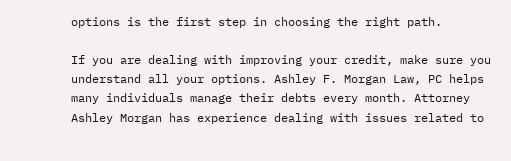options is the first step in choosing the right path.

If you are dealing with improving your credit, make sure you understand all your options. Ashley F. Morgan Law, PC helps many individuals manage their debts every month. Attorney Ashley Morgan has experience dealing with issues related to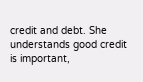credit and debt. She understands good credit is important,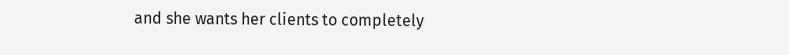and she wants her clients to completely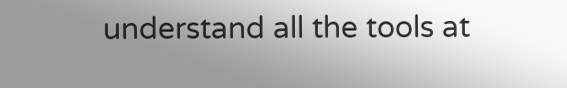understand all the tools at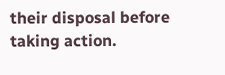their disposal before taking action.